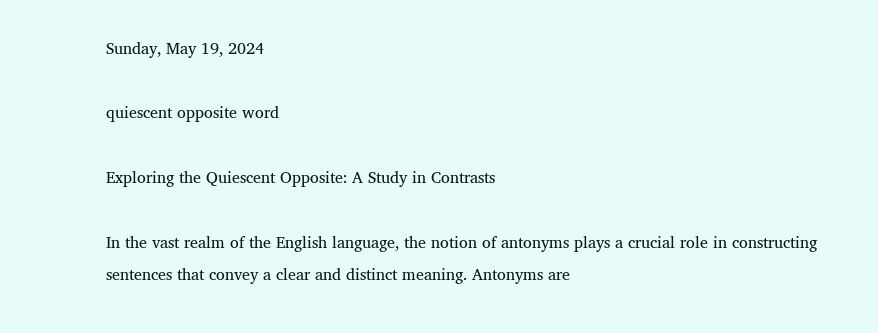Sunday, May 19, 2024

quiescent opposite word

Exploring the Quiescent Opposite: A Study in Contrasts

In the vast realm of the English language, the notion of antonyms plays a crucial role in constructing sentences that convey a clear and distinct meaning. Antonyms are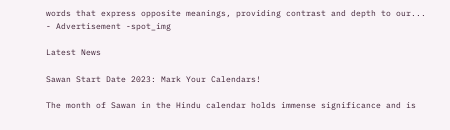words that express opposite meanings, providing contrast and depth to our...
- Advertisement -spot_img

Latest News

Sawan Start Date 2023: Mark Your Calendars!

The month of Sawan in the Hindu calendar holds immense significance and is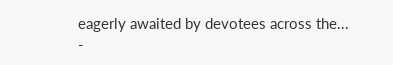eagerly awaited by devotees across the...
-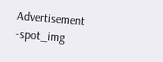Advertisement -spot_img